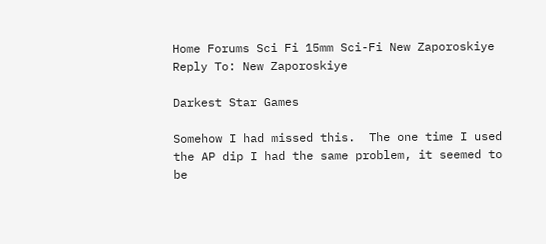Home Forums Sci Fi 15mm Sci-Fi New Zaporoskiye Reply To: New Zaporoskiye

Darkest Star Games

Somehow I had missed this.  The one time I used the AP dip I had the same problem, it seemed to be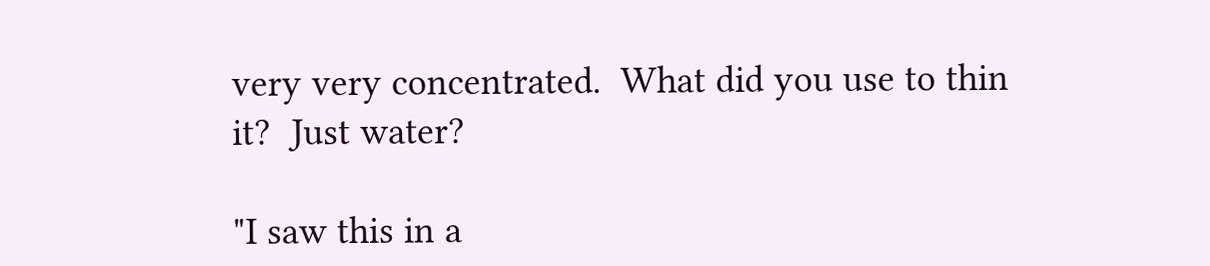very very concentrated.  What did you use to thin it?  Just water?

"I saw this in a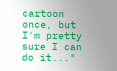cartoon once, but I'm pretty sure I can do it..."